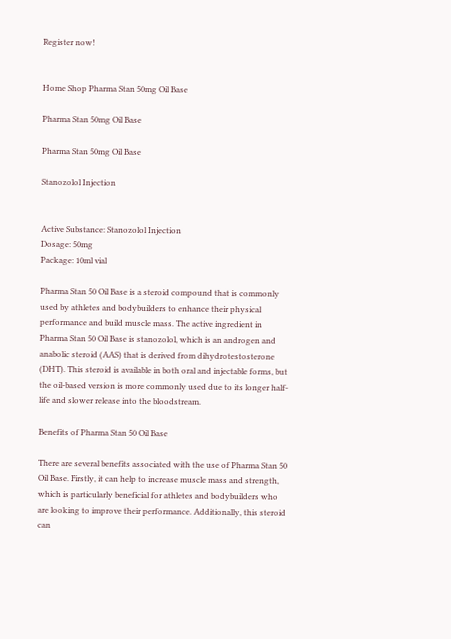Register now!


Home Shop Pharma Stan 50mg Oil Base

Pharma Stan 50mg Oil Base

Pharma Stan 50mg Oil Base

Stanozolol Injection


Active Substance: Stanozolol Injection
Dosage: 50mg
Package: 10ml vial

Pharma Stan 50 Oil Base is a steroid compound that is commonly used by athletes and bodybuilders to enhance their physical performance and build muscle mass. The active ingredient in Pharma Stan 50 Oil Base is stanozolol, which is an androgen and anabolic steroid (AAS) that is derived from dihydrotestosterone (DHT). This steroid is available in both oral and injectable forms, but the oil-based version is more commonly used due to its longer half-life and slower release into the bloodstream.

Benefits of Pharma Stan 50 Oil Base

There are several benefits associated with the use of Pharma Stan 50 Oil Base. Firstly, it can help to increase muscle mass and strength, which is particularly beneficial for athletes and bodybuilders who are looking to improve their performance. Additionally, this steroid can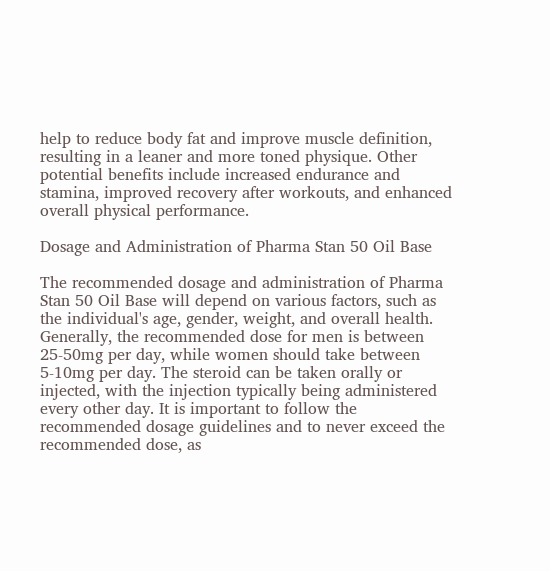help to reduce body fat and improve muscle definition, resulting in a leaner and more toned physique. Other potential benefits include increased endurance and stamina, improved recovery after workouts, and enhanced overall physical performance.

Dosage and Administration of Pharma Stan 50 Oil Base

The recommended dosage and administration of Pharma Stan 50 Oil Base will depend on various factors, such as the individual's age, gender, weight, and overall health. Generally, the recommended dose for men is between 25-50mg per day, while women should take between 5-10mg per day. The steroid can be taken orally or injected, with the injection typically being administered every other day. It is important to follow the recommended dosage guidelines and to never exceed the recommended dose, as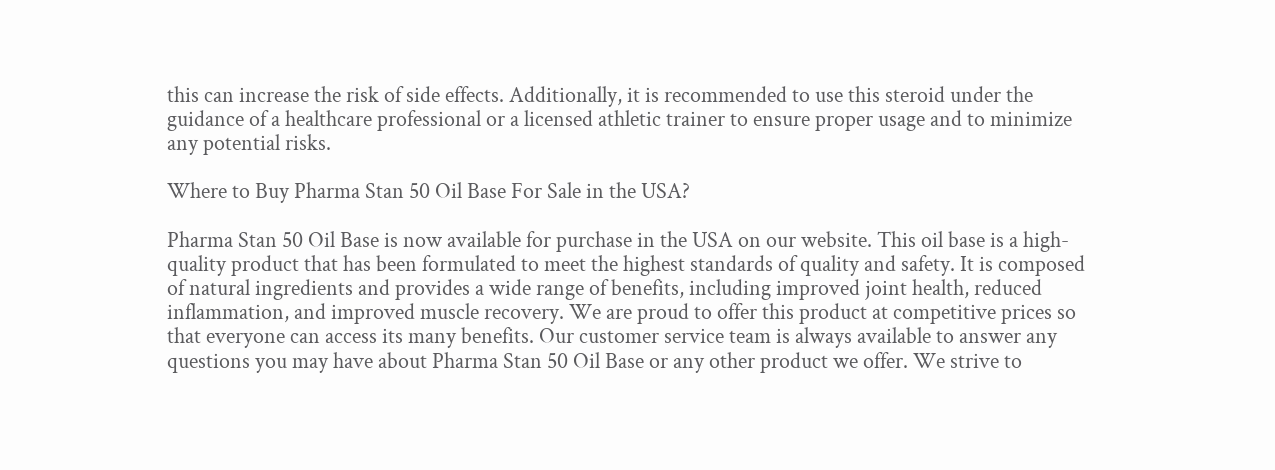this can increase the risk of side effects. Additionally, it is recommended to use this steroid under the guidance of a healthcare professional or a licensed athletic trainer to ensure proper usage and to minimize any potential risks.

Where to Buy Pharma Stan 50 Oil Base For Sale in the USA?

Pharma Stan 50 Oil Base is now available for purchase in the USA on our website. This oil base is a high-quality product that has been formulated to meet the highest standards of quality and safety. It is composed of natural ingredients and provides a wide range of benefits, including improved joint health, reduced inflammation, and improved muscle recovery. We are proud to offer this product at competitive prices so that everyone can access its many benefits. Our customer service team is always available to answer any questions you may have about Pharma Stan 50 Oil Base or any other product we offer. We strive to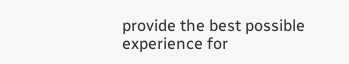provide the best possible experience for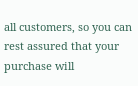all customers, so you can rest assured that your purchase will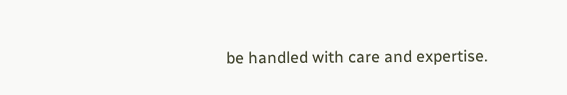be handled with care and expertise.